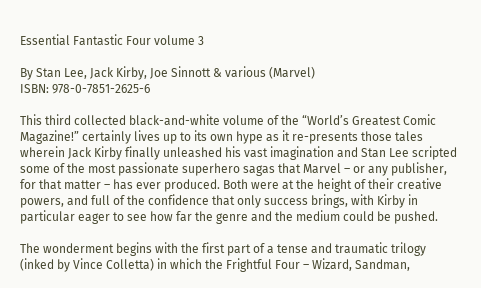Essential Fantastic Four volume 3

By Stan Lee, Jack Kirby, Joe Sinnott & various (Marvel)
ISBN: 978-0-7851-2625-6

This third collected black-and-white volume of the “World’s Greatest Comic Magazine!” certainly lives up to its own hype as it re-presents those tales wherein Jack Kirby finally unleashed his vast imagination and Stan Lee scripted some of the most passionate superhero sagas that Marvel – or any publisher, for that matter – has ever produced. Both were at the height of their creative powers, and full of the confidence that only success brings, with Kirby in particular eager to see how far the genre and the medium could be pushed.

The wonderment begins with the first part of a tense and traumatic trilogy (inked by Vince Colletta) in which the Frightful Four – Wizard, Sandman,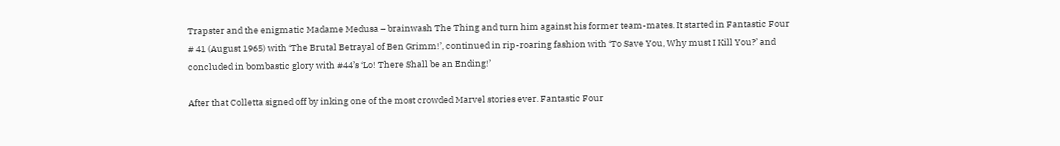Trapster and the enigmatic Madame Medusa – brainwash The Thing and turn him against his former team-mates. It started in Fantastic Four # 41 (August 1965) with ‘The Brutal Betrayal of Ben Grimm!’, continued in rip-roaring fashion with ‘To Save You, Why must I Kill You?’ and concluded in bombastic glory with #44’s ‘Lo! There Shall be an Ending!’

After that Colletta signed off by inking one of the most crowded Marvel stories ever. Fantastic Four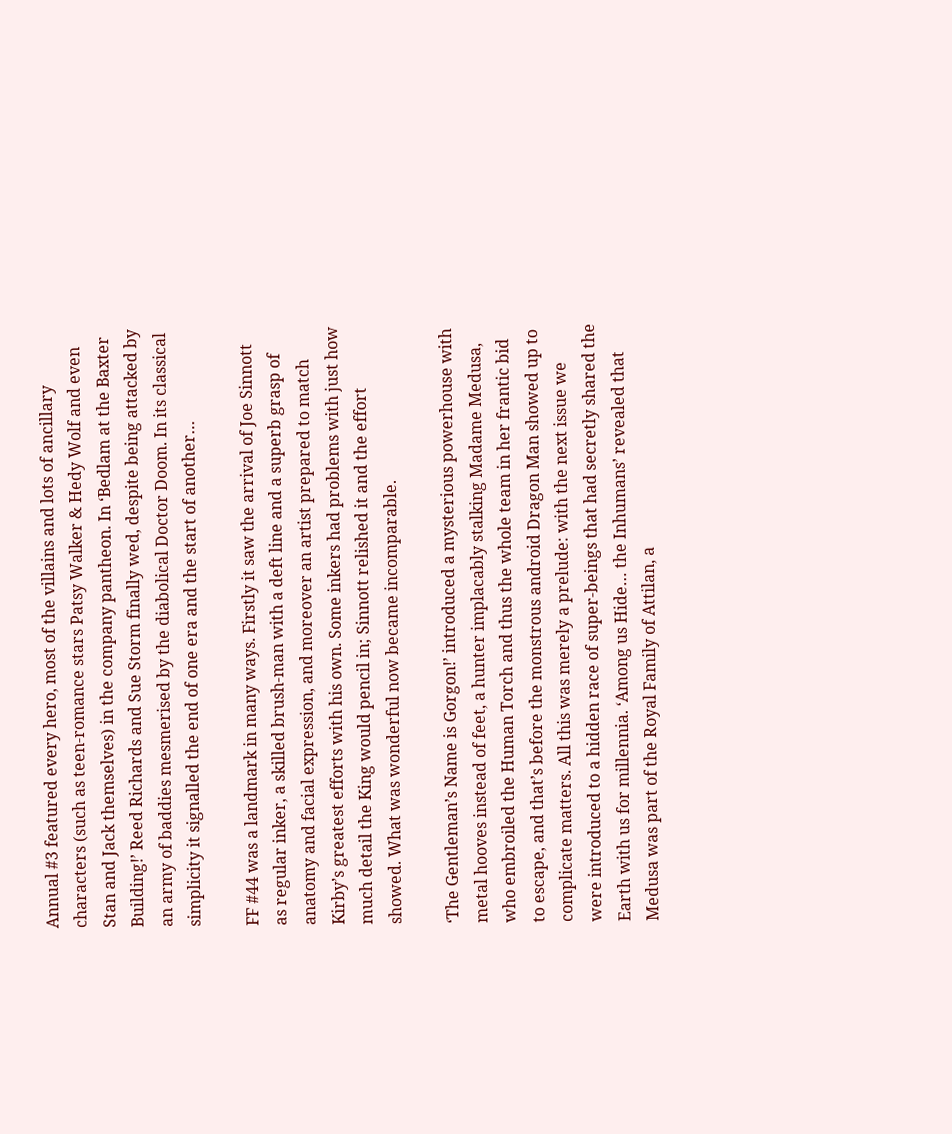Annual #3 featured every hero, most of the villains and lots of ancillary characters (such as teen-romance stars Patsy Walker & Hedy Wolf and even Stan and Jack themselves) in the company pantheon. In ‘Bedlam at the Baxter Building!’ Reed Richards and Sue Storm finally wed, despite being attacked by an army of baddies mesmerised by the diabolical Doctor Doom. In its classical simplicity it signalled the end of one era and the start of another…

FF #44 was a landmark in many ways. Firstly it saw the arrival of Joe Sinnott as regular inker, a skilled brush-man with a deft line and a superb grasp of anatomy and facial expression, and moreover an artist prepared to match Kirby’s greatest efforts with his own. Some inkers had problems with just how much detail the King would pencil in; Sinnott relished it and the effort showed. What was wonderful now became incomparable.

‘The Gentleman’s Name is Gorgon!’ introduced a mysterious powerhouse with metal hooves instead of feet, a hunter implacably stalking Madame Medusa, who embroiled the Human Torch and thus the whole team in her frantic bid to escape, and that’s before the monstrous android Dragon Man showed up to complicate matters. All this was merely a prelude: with the next issue we were introduced to a hidden race of super-beings that had secretly shared the Earth with us for millennia. ‘Among us Hide… the Inhumans’ revealed that Medusa was part of the Royal Family of Attilan, a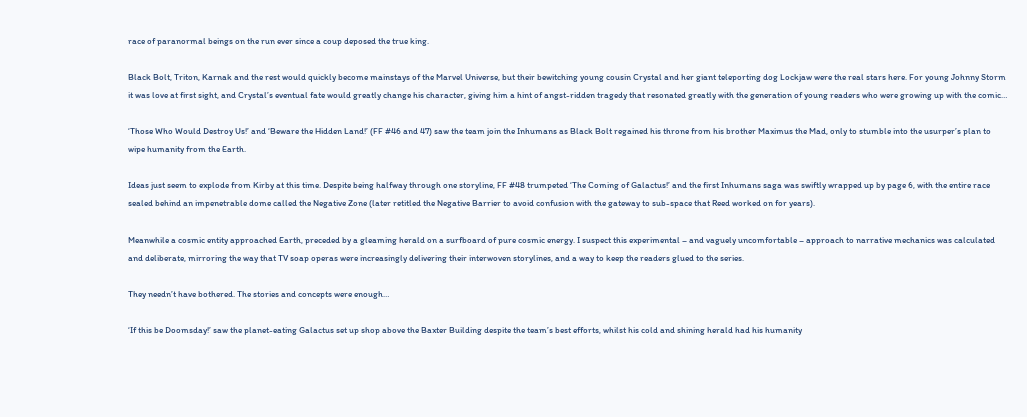race of paranormal beings on the run ever since a coup deposed the true king.

Black Bolt, Triton, Karnak and the rest would quickly become mainstays of the Marvel Universe, but their bewitching young cousin Crystal and her giant teleporting dog Lockjaw were the real stars here. For young Johnny Storm it was love at first sight, and Crystal’s eventual fate would greatly change his character, giving him a hint of angst-ridden tragedy that resonated greatly with the generation of young readers who were growing up with the comic…

‘Those Who Would Destroy Us!’ and ‘Beware the Hidden Land!’ (FF #46 and 47) saw the team join the Inhumans as Black Bolt regained his throne from his brother Maximus the Mad, only to stumble into the usurper’s plan to wipe humanity from the Earth.

Ideas just seem to explode from Kirby at this time. Despite being halfway through one storyline, FF #48 trumpeted ‘The Coming of Galactus!’ and the first Inhumans saga was swiftly wrapped up by page 6, with the entire race sealed behind an impenetrable dome called the Negative Zone (later retitled the Negative Barrier to avoid confusion with the gateway to sub-space that Reed worked on for years).

Meanwhile a cosmic entity approached Earth, preceded by a gleaming herald on a surfboard of pure cosmic energy. I suspect this experimental – and vaguely uncomfortable – approach to narrative mechanics was calculated and deliberate, mirroring the way that TV soap operas were increasingly delivering their interwoven storylines, and a way to keep the readers glued to the series.

They needn’t have bothered. The stories and concepts were enough…

‘If this be Doomsday!’ saw the planet-eating Galactus set up shop above the Baxter Building despite the team’s best efforts, whilst his cold and shining herald had his humanity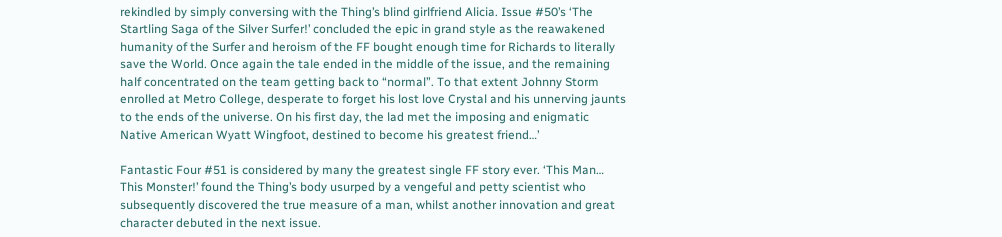rekindled by simply conversing with the Thing’s blind girlfriend Alicia. Issue #50’s ‘The Startling Saga of the Silver Surfer!’ concluded the epic in grand style as the reawakened humanity of the Surfer and heroism of the FF bought enough time for Richards to literally save the World. Once again the tale ended in the middle of the issue, and the remaining half concentrated on the team getting back to “normal”. To that extent Johnny Storm enrolled at Metro College, desperate to forget his lost love Crystal and his unnerving jaunts to the ends of the universe. On his first day, the lad met the imposing and enigmatic Native American Wyatt Wingfoot, destined to become his greatest friend…’

Fantastic Four #51 is considered by many the greatest single FF story ever. ‘This Man… This Monster!’ found the Thing’s body usurped by a vengeful and petty scientist who subsequently discovered the true measure of a man, whilst another innovation and great character debuted in the next issue.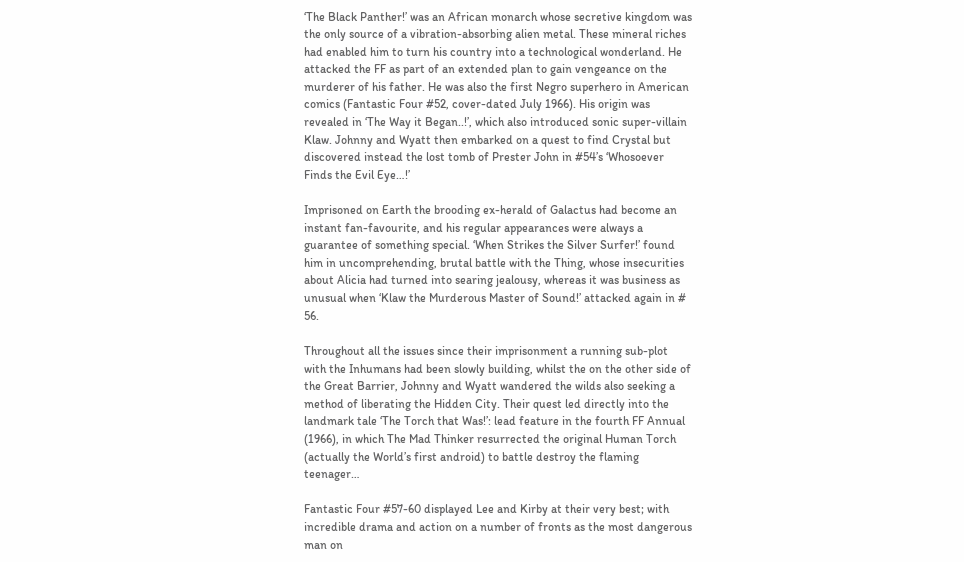‘The Black Panther!’ was an African monarch whose secretive kingdom was the only source of a vibration-absorbing alien metal. These mineral riches had enabled him to turn his country into a technological wonderland. He attacked the FF as part of an extended plan to gain vengeance on the murderer of his father. He was also the first Negro superhero in American comics (Fantastic Four #52, cover-dated July 1966). His origin was revealed in ‘The Way it Began..!’, which also introduced sonic super-villain Klaw. Johnny and Wyatt then embarked on a quest to find Crystal but discovered instead the lost tomb of Prester John in #54’s ‘Whosoever Finds the Evil Eye…!’

Imprisoned on Earth the brooding ex-herald of Galactus had become an instant fan-favourite, and his regular appearances were always a guarantee of something special. ‘When Strikes the Silver Surfer!’ found him in uncomprehending, brutal battle with the Thing, whose insecurities about Alicia had turned into searing jealousy, whereas it was business as unusual when ‘Klaw the Murderous Master of Sound!’ attacked again in # 56.

Throughout all the issues since their imprisonment a running sub-plot with the Inhumans had been slowly building, whilst the on the other side of the Great Barrier, Johnny and Wyatt wandered the wilds also seeking a method of liberating the Hidden City. Their quest led directly into the landmark tale ‘The Torch that Was!’: lead feature in the fourth FF Annual (1966), in which The Mad Thinker resurrected the original Human Torch (actually the World’s first android) to battle destroy the flaming teenager…

Fantastic Four #57-60 displayed Lee and Kirby at their very best; with incredible drama and action on a number of fronts as the most dangerous man on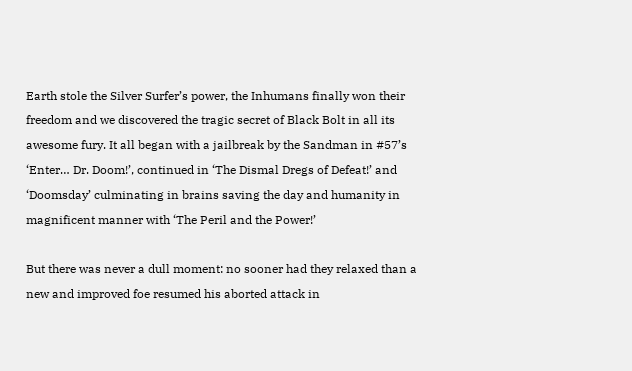Earth stole the Silver Surfer’s power, the Inhumans finally won their freedom and we discovered the tragic secret of Black Bolt in all its awesome fury. It all began with a jailbreak by the Sandman in #57’s ‘Enter… Dr. Doom!’, continued in ‘The Dismal Dregs of Defeat!’ and ‘Doomsday’ culminating in brains saving the day and humanity in magnificent manner with ‘The Peril and the Power!’

But there was never a dull moment: no sooner had they relaxed than a new and improved foe resumed his aborted attack in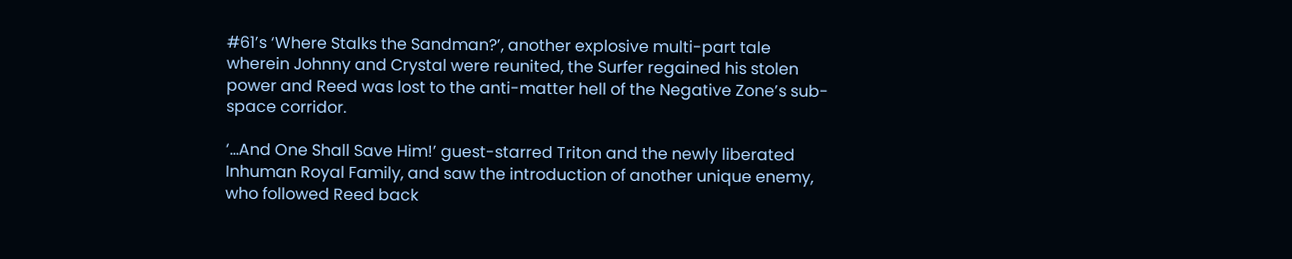#61’s ‘Where Stalks the Sandman?’, another explosive multi-part tale wherein Johnny and Crystal were reunited, the Surfer regained his stolen power and Reed was lost to the anti-matter hell of the Negative Zone’s sub-space corridor.

‘…And One Shall Save Him!’ guest-starred Triton and the newly liberated Inhuman Royal Family, and saw the introduction of another unique enemy, who followed Reed back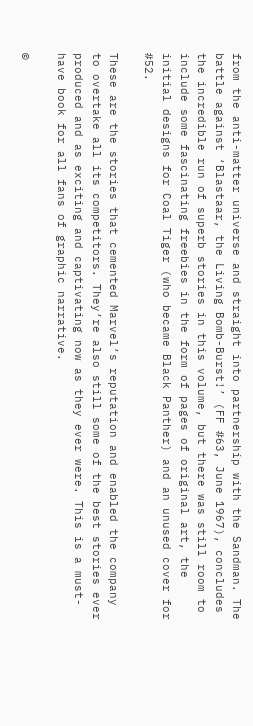from the anti-matter universe and straight into partnership with the Sandman. The battle against ‘Blastaar, the Living Bomb-Burst!’ (FF #63, June 1967), concludes the incredible run of superb stories in this volume, but there was still room to include some fascinating freebies in the form of pages of original art, the initial designs for Coal Tiger (who became Black Panther) and an unused cover for #52.

These are the stories that cemented Marvel’s reputation and enabled the company to overtake all its competitors. They’re also still some of the best stories ever produced and as exciting and captivating now as they ever were. This is a must-have book for all fans of graphic narrative.

©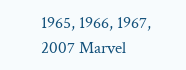1965, 1966, 1967, 2007 Marvel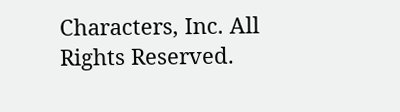Characters, Inc. All Rights Reserved.